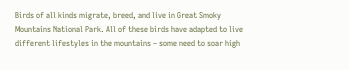Birds of all kinds migrate, breed, and live in Great Smoky Mountains National Park. All of these birds have adapted to live different lifestyles in the mountains – some need to soar high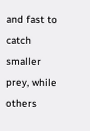and fast to catch smaller prey, while others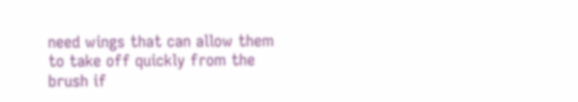need wings that can allow them to take off quickly from the brush if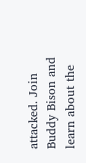attacked. Join Buddy Bison and learn about the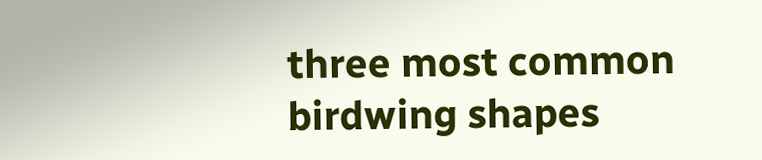three most common birdwing shapes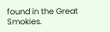found in the Great Smokies.